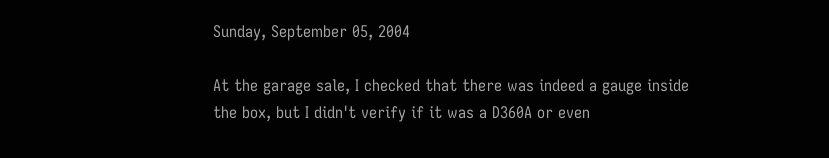Sunday, September 05, 2004

At the garage sale, I checked that there was indeed a gauge inside the box, but I didn't verify if it was a D360A or even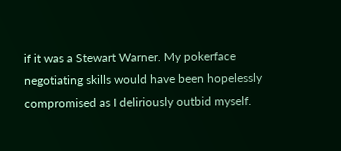if it was a Stewart Warner. My pokerface negotiating skills would have been hopelessly compromised as I deliriously outbid myself.